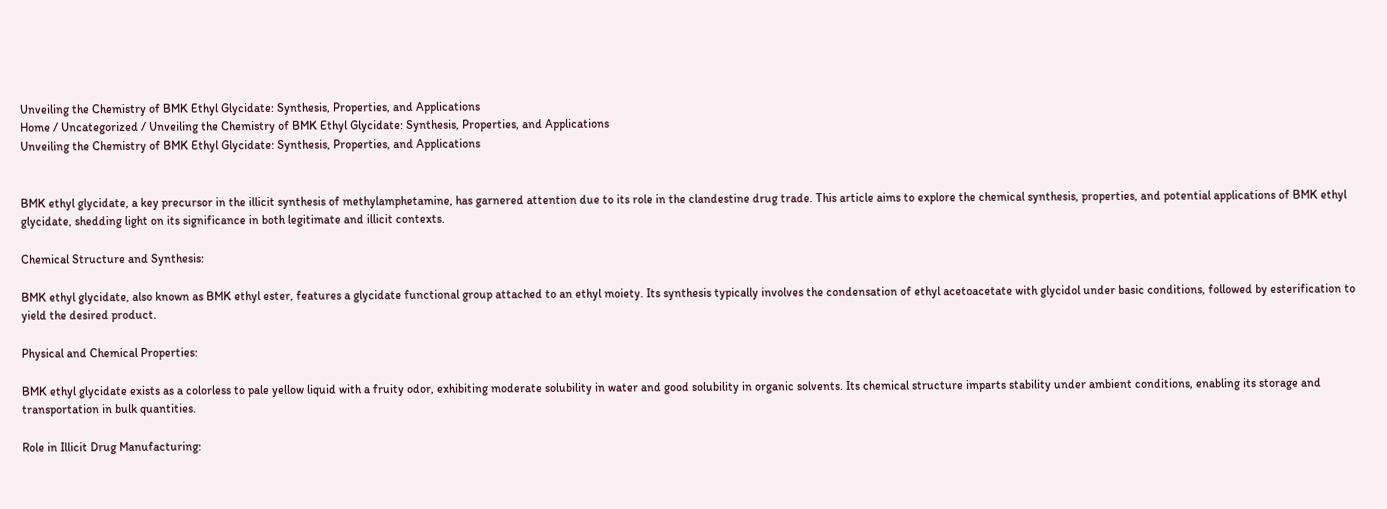Unveiling the Chemistry of BMK Ethyl Glycidate: Synthesis, Properties, and Applications
Home / Uncategorized / Unveiling the Chemistry of BMK Ethyl Glycidate: Synthesis, Properties, and Applications
Unveiling the Chemistry of BMK Ethyl Glycidate: Synthesis, Properties, and Applications


BMK ethyl glycidate, a key precursor in the illicit synthesis of methylamphetamine, has garnered attention due to its role in the clandestine drug trade. This article aims to explore the chemical synthesis, properties, and potential applications of BMK ethyl glycidate, shedding light on its significance in both legitimate and illicit contexts.

Chemical Structure and Synthesis:

BMK ethyl glycidate, also known as BMK ethyl ester, features a glycidate functional group attached to an ethyl moiety. Its synthesis typically involves the condensation of ethyl acetoacetate with glycidol under basic conditions, followed by esterification to yield the desired product.

Physical and Chemical Properties:

BMK ethyl glycidate exists as a colorless to pale yellow liquid with a fruity odor, exhibiting moderate solubility in water and good solubility in organic solvents. Its chemical structure imparts stability under ambient conditions, enabling its storage and transportation in bulk quantities.

Role in Illicit Drug Manufacturing: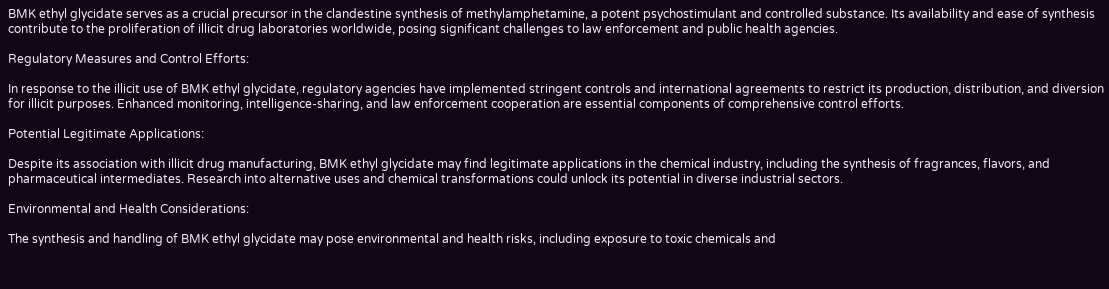BMK ethyl glycidate serves as a crucial precursor in the clandestine synthesis of methylamphetamine, a potent psychostimulant and controlled substance. Its availability and ease of synthesis contribute to the proliferation of illicit drug laboratories worldwide, posing significant challenges to law enforcement and public health agencies.

Regulatory Measures and Control Efforts:

In response to the illicit use of BMK ethyl glycidate, regulatory agencies have implemented stringent controls and international agreements to restrict its production, distribution, and diversion for illicit purposes. Enhanced monitoring, intelligence-sharing, and law enforcement cooperation are essential components of comprehensive control efforts.

Potential Legitimate Applications:

Despite its association with illicit drug manufacturing, BMK ethyl glycidate may find legitimate applications in the chemical industry, including the synthesis of fragrances, flavors, and pharmaceutical intermediates. Research into alternative uses and chemical transformations could unlock its potential in diverse industrial sectors.

Environmental and Health Considerations:

The synthesis and handling of BMK ethyl glycidate may pose environmental and health risks, including exposure to toxic chemicals and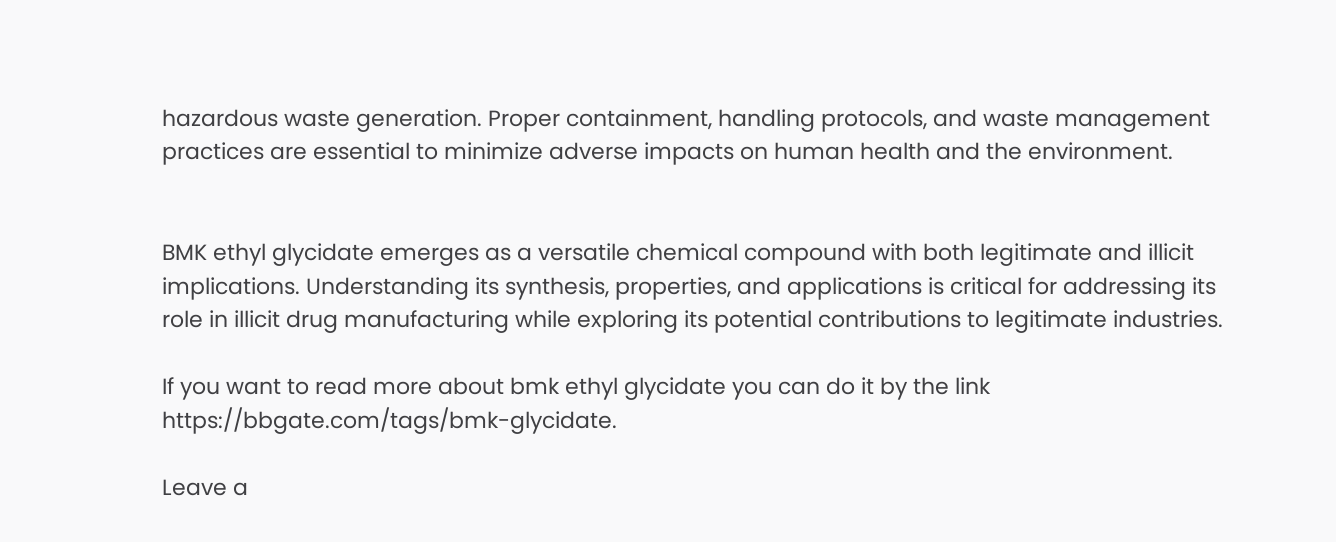hazardous waste generation. Proper containment, handling protocols, and waste management practices are essential to minimize adverse impacts on human health and the environment.


BMK ethyl glycidate emerges as a versatile chemical compound with both legitimate and illicit implications. Understanding its synthesis, properties, and applications is critical for addressing its role in illicit drug manufacturing while exploring its potential contributions to legitimate industries.

If you want to read more about bmk ethyl glycidate you can do it by the link https://bbgate.com/tags/bmk-glycidate.

Leave a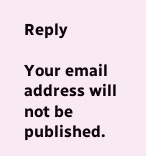Reply

Your email address will not be published.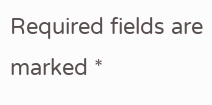Required fields are marked *